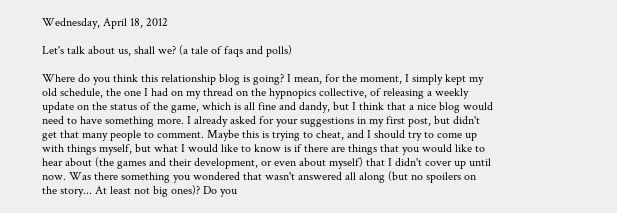Wednesday, April 18, 2012

Let's talk about us, shall we? (a tale of faqs and polls)

Where do you think this relationship blog is going? I mean, for the moment, I simply kept my old schedule, the one I had on my thread on the hypnopics collective, of releasing a weekly update on the status of the game, which is all fine and dandy, but I think that a nice blog would need to have something more. I already asked for your suggestions in my first post, but didn't get that many people to comment. Maybe this is trying to cheat, and I should try to come up with things myself, but what I would like to know is if there are things that you would like to hear about (the games and their development, or even about myself) that I didn't cover up until now. Was there something you wondered that wasn't answered all along (but no spoilers on the story... At least not big ones)? Do you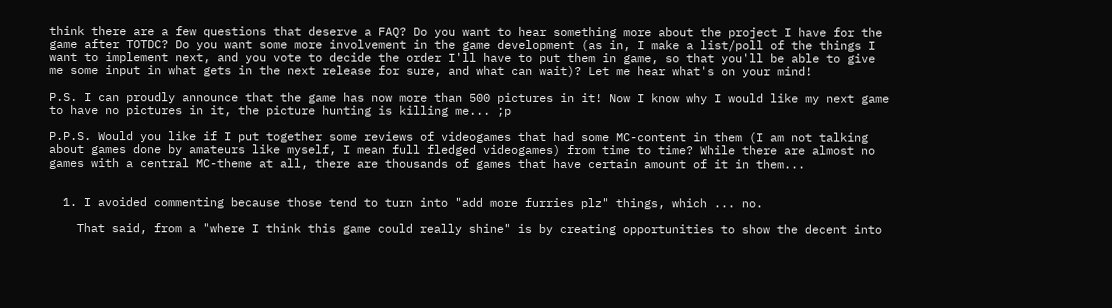think there are a few questions that deserve a FAQ? Do you want to hear something more about the project I have for the game after TOTDC? Do you want some more involvement in the game development (as in, I make a list/poll of the things I want to implement next, and you vote to decide the order I'll have to put them in game, so that you'll be able to give me some input in what gets in the next release for sure, and what can wait)? Let me hear what's on your mind!

P.S. I can proudly announce that the game has now more than 500 pictures in it! Now I know why I would like my next game to have no pictures in it, the picture hunting is killing me... ;p

P.P.S. Would you like if I put together some reviews of videogames that had some MC-content in them (I am not talking about games done by amateurs like myself, I mean full fledged videogames) from time to time? While there are almost no games with a central MC-theme at all, there are thousands of games that have certain amount of it in them...


  1. I avoided commenting because those tend to turn into "add more furries plz" things, which ... no.

    That said, from a "where I think this game could really shine" is by creating opportunities to show the decent into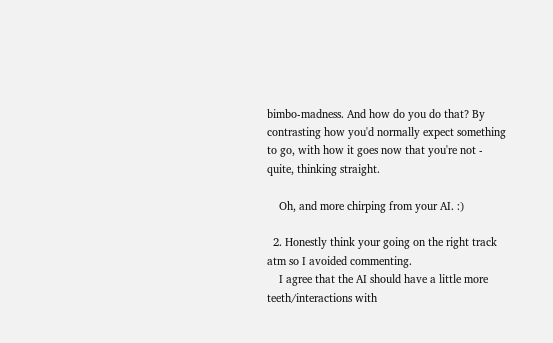bimbo-madness. And how do you do that? By contrasting how you'd normally expect something to go, with how it goes now that you're not - quite, thinking straight.

    Oh, and more chirping from your AI. :)

  2. Honestly think your going on the right track atm so I avoided commenting.
    I agree that the AI should have a little more teeth/interactions with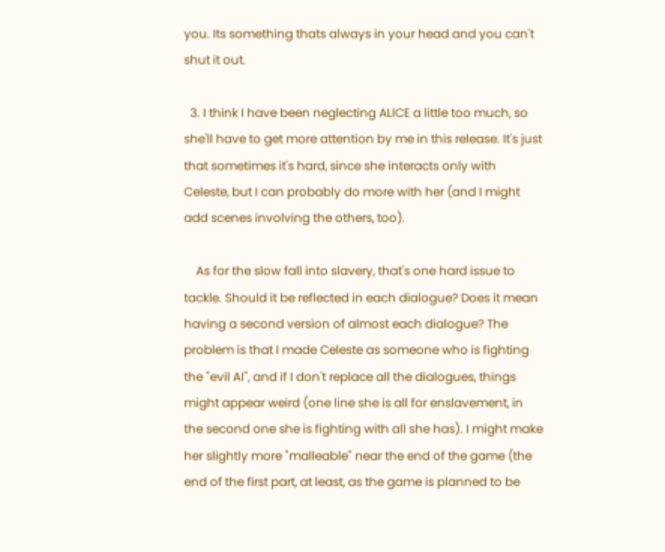you. Its something thats always in your head and you can't shut it out.

  3. I think I have been neglecting ALICE a little too much, so she'll have to get more attention by me in this release. It's just that sometimes it's hard, since she interacts only with Celeste, but I can probably do more with her (and I might add scenes involving the others, too).

    As for the slow fall into slavery, that's one hard issue to tackle. Should it be reflected in each dialogue? Does it mean having a second version of almost each dialogue? The problem is that I made Celeste as someone who is fighting the "evil AI", and if I don't replace all the dialogues, things might appear weird (one line she is all for enslavement, in the second one she is fighting with all she has). I might make her slightly more "malleable" near the end of the game (the end of the first part, at least, as the game is planned to be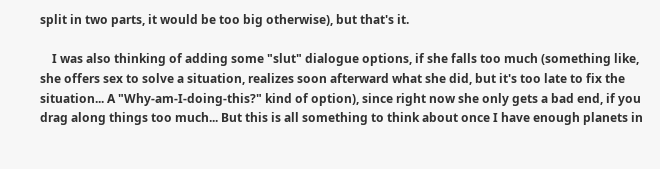split in two parts, it would be too big otherwise), but that's it.

    I was also thinking of adding some "slut" dialogue options, if she falls too much (something like, she offers sex to solve a situation, realizes soon afterward what she did, but it's too late to fix the situation... A "Why-am-I-doing-this?" kind of option), since right now she only gets a bad end, if you drag along things too much... But this is all something to think about once I have enough planets in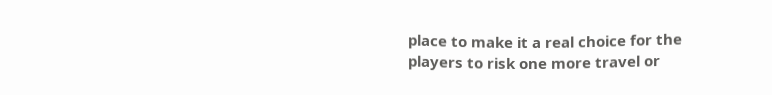place to make it a real choice for the players to risk one more travel or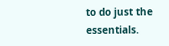to do just the essentials.